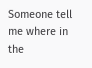Someone tell me where in the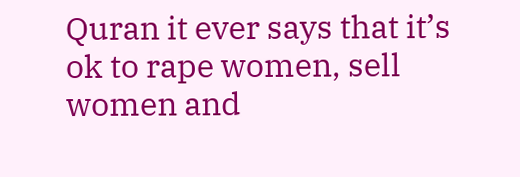Quran it ever says that it’s ok to rape women, sell women and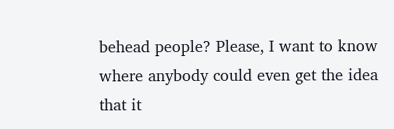behead people? Please, I want to know where anybody could even get the idea that it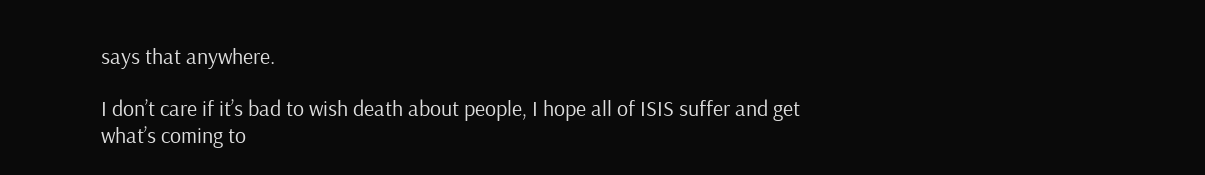says that anywhere.

I don’t care if it’s bad to wish death about people, I hope all of ISIS suffer and get what’s coming to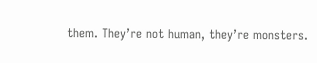them. They’re not human, they’re monsters.